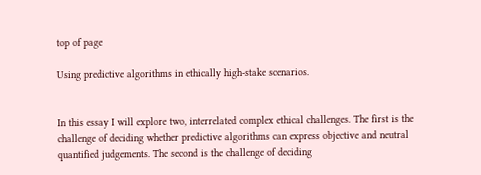top of page

Using predictive algorithms in ethically high-stake scenarios.


In this essay I will explore two, interrelated complex ethical challenges. The first is the challenge of deciding whether predictive algorithms can express objective and neutral quantified judgements. The second is the challenge of deciding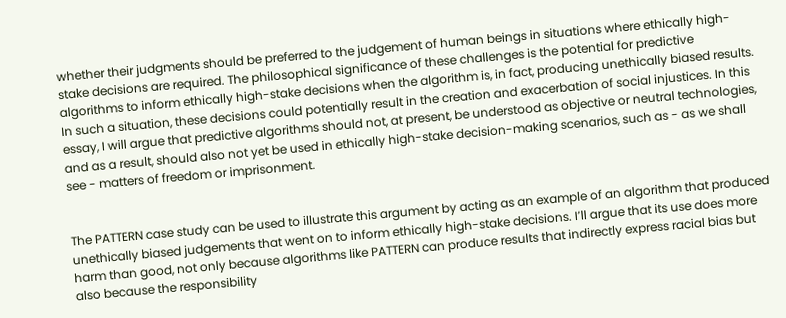whether their judgments should be preferred to the judgement of human beings in situations where ethically high-stake decisions are required. The philosophical significance of these challenges is the potential for predictive algorithms to inform ethically high-stake decisions when the algorithm is, in fact, producing unethically biased results. In such a situation, these decisions could potentially result in the creation and exacerbation of social injustices. In this essay, I will argue that predictive algorithms should not, at present, be understood as objective or neutral technologies, and as a result, should also not yet be used in ethically high-stake decision-making scenarios, such as - as we shall see - matters of freedom or imprisonment.


The PATTERN case study can be used to illustrate this argument by acting as an example of an algorithm that produced unethically biased judgements that went on to inform ethically high-stake decisions. I’ll argue that its use does more harm than good, not only because algorithms like PATTERN can produce results that indirectly express racial bias but also because the responsibility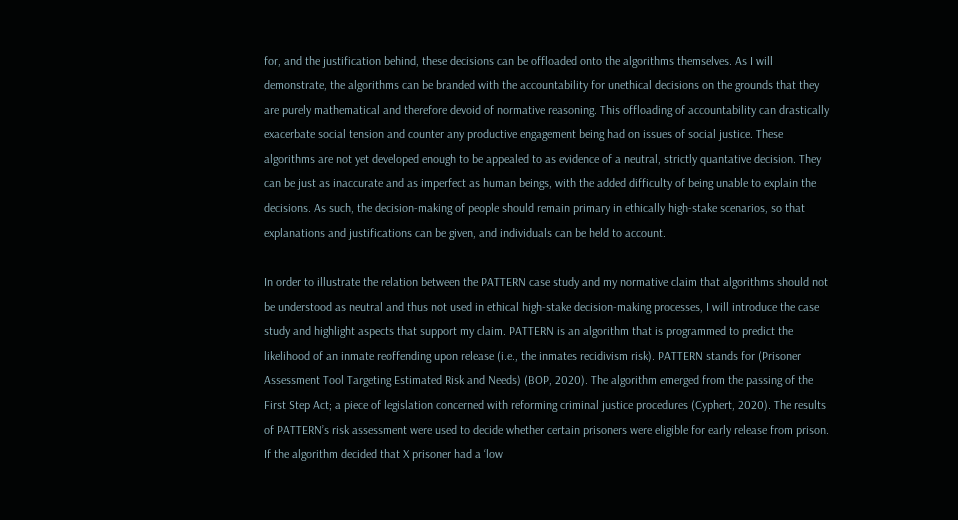for, and the justification behind, these decisions can be offloaded onto the algorithms themselves. As I will demonstrate, the algorithms can be branded with the accountability for unethical decisions on the grounds that they are purely mathematical and therefore devoid of normative reasoning. This offloading of accountability can drastically exacerbate social tension and counter any productive engagement being had on issues of social justice. These algorithms are not yet developed enough to be appealed to as evidence of a neutral, strictly quantative decision. They can be just as inaccurate and as imperfect as human beings, with the added difficulty of being unable to explain the decisions. As such, the decision-making of people should remain primary in ethically high-stake scenarios, so that explanations and justifications can be given, and individuals can be held to account.

In order to illustrate the relation between the PATTERN case study and my normative claim that algorithms should not be understood as neutral and thus not used in ethical high-stake decision-making processes, I will introduce the case study and highlight aspects that support my claim. PATTERN is an algorithm that is programmed to predict the likelihood of an inmate reoffending upon release (i.e., the inmates recidivism risk). PATTERN stands for (Prisoner Assessment Tool Targeting Estimated Risk and Needs) (BOP, 2020). The algorithm emerged from the passing of the First Step Act; a piece of legislation concerned with reforming criminal justice procedures (Cyphert, 2020). The results of PATTERN’s risk assessment were used to decide whether certain prisoners were eligible for early release from prison. If the algorithm decided that X prisoner had a ‘low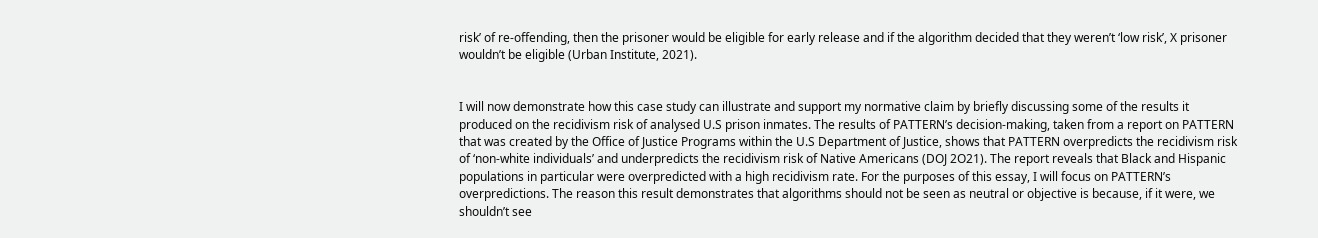risk’ of re-offending, then the prisoner would be eligible for early release and if the algorithm decided that they weren’t ‘low risk’, X prisoner wouldn’t be eligible (Urban Institute, 2021).


I will now demonstrate how this case study can illustrate and support my normative claim by briefly discussing some of the results it produced on the recidivism risk of analysed U.S prison inmates. The results of PATTERN’s decision-making, taken from a report on PATTERN that was created by the Office of Justice Programs within the U.S Department of Justice, shows that PATTERN overpredicts the recidivism risk of ‘non-white individuals’ and underpredicts the recidivism risk of Native Americans (DOJ 2O21). The report reveals that Black and Hispanic populations in particular were overpredicted with a high recidivism rate. For the purposes of this essay, I will focus on PATTERN’s overpredictions. The reason this result demonstrates that algorithms should not be seen as neutral or objective is because, if it were, we shouldn’t see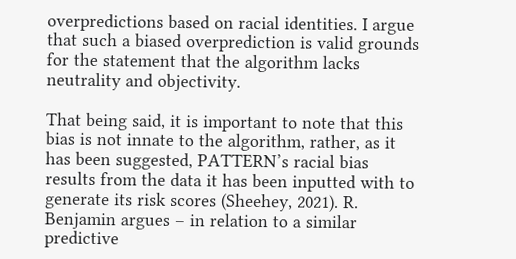overpredictions based on racial identities. I argue that such a biased overprediction is valid grounds for the statement that the algorithm lacks neutrality and objectivity.

That being said, it is important to note that this bias is not innate to the algorithm, rather, as it has been suggested, PATTERN’s racial bias results from the data it has been inputted with to generate its risk scores (Sheehey, 2021). R. Benjamin argues – in relation to a similar predictive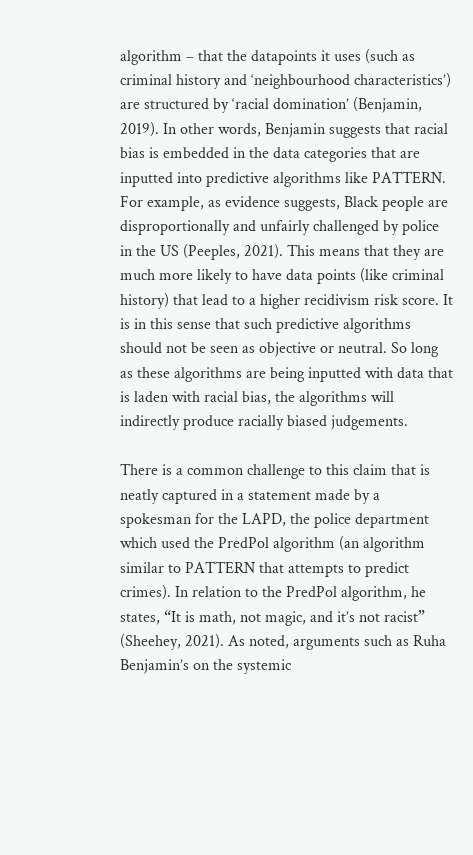algorithm – that the datapoints it uses (such as criminal history and ‘neighbourhood characteristics’) are structured by ‘racial domination’ (Benjamin, 2019). In other words, Benjamin suggests that racial bias is embedded in the data categories that are inputted into predictive algorithms like PATTERN. For example, as evidence suggests, Black people are disproportionally and unfairly challenged by police in the US (Peeples, 2021). This means that they are much more likely to have data points (like criminal history) that lead to a higher recidivism risk score. It is in this sense that such predictive algorithms should not be seen as objective or neutral. So long as these algorithms are being inputted with data that is laden with racial bias, the algorithms will indirectly produce racially biased judgements.

There is a common challenge to this claim that is neatly captured in a statement made by a spokesman for the LAPD, the police department which used the PredPol algorithm (an algorithm similar to PATTERN that attempts to predict crimes). In relation to the PredPol algorithm, he states, “It is math, not magic, and it’s not racist” (Sheehey, 2021). As noted, arguments such as Ruha Benjamin’s on the systemic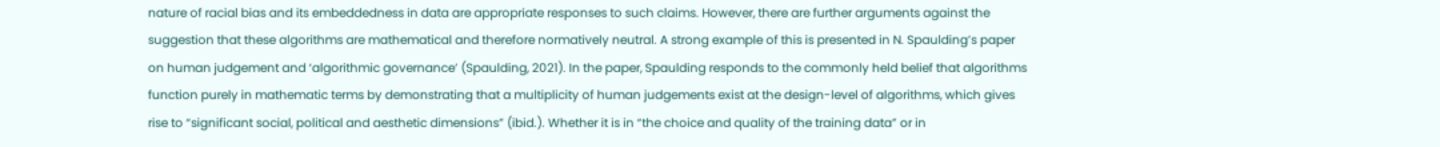nature of racial bias and its embeddedness in data are appropriate responses to such claims. However, there are further arguments against the suggestion that these algorithms are mathematical and therefore normatively neutral. A strong example of this is presented in N. Spaulding’s paper on human judgement and ‘algorithmic governance’ (Spaulding, 2021). In the paper, Spaulding responds to the commonly held belief that algorithms function purely in mathematic terms by demonstrating that a multiplicity of human judgements exist at the design-level of algorithms, which gives rise to “significant social, political and aesthetic dimensions” (ibid.). Whether it is in “the choice and quality of the training data” or in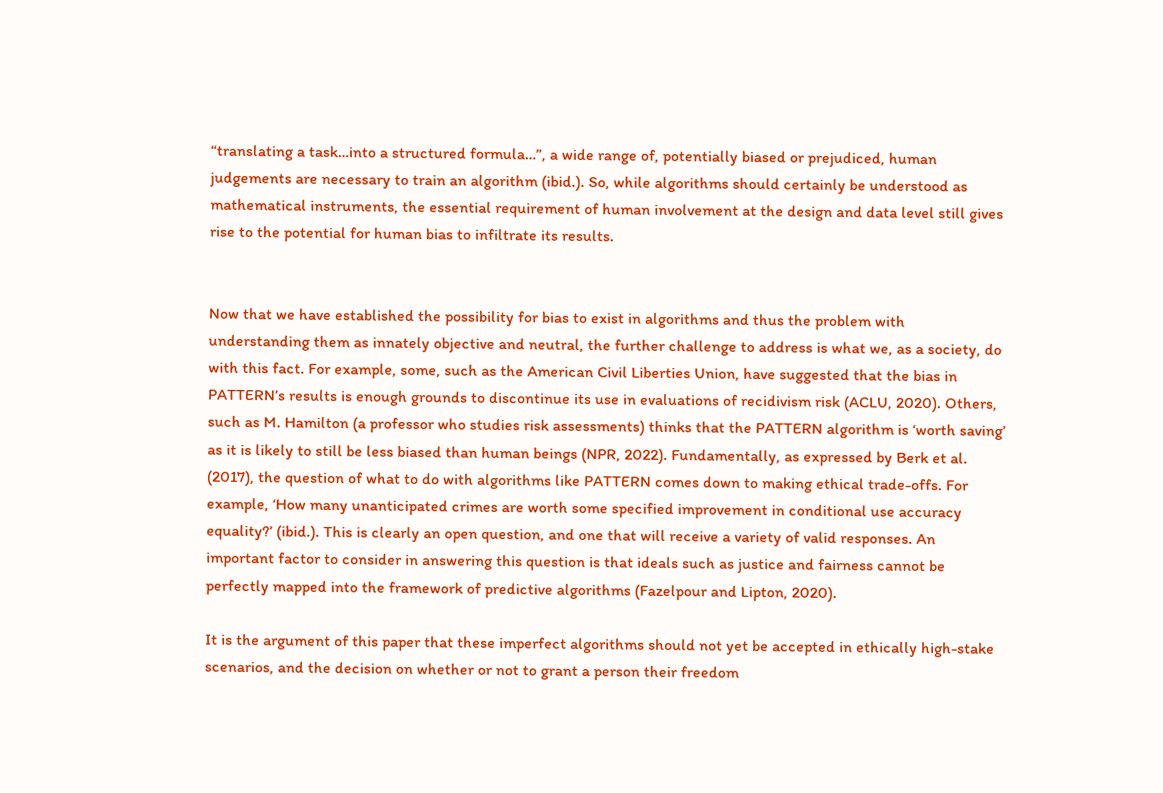“translating a task…into a structured formula…”, a wide range of, potentially biased or prejudiced, human judgements are necessary to train an algorithm (ibid.). So, while algorithms should certainly be understood as mathematical instruments, the essential requirement of human involvement at the design and data level still gives rise to the potential for human bias to infiltrate its results.


Now that we have established the possibility for bias to exist in algorithms and thus the problem with understanding them as innately objective and neutral, the further challenge to address is what we, as a society, do with this fact. For example, some, such as the American Civil Liberties Union, have suggested that the bias in PATTERN’s results is enough grounds to discontinue its use in evaluations of recidivism risk (ACLU, 2020). Others, such as M. Hamilton (a professor who studies risk assessments) thinks that the PATTERN algorithm is ‘worth saving’ as it is likely to still be less biased than human beings (NPR, 2022). Fundamentally, as expressed by Berk et al. (2017), the question of what to do with algorithms like PATTERN comes down to making ethical trade-offs. For example, ‘How many unanticipated crimes are worth some specified improvement in conditional use accuracy equality?’ (ibid.). This is clearly an open question, and one that will receive a variety of valid responses. An important factor to consider in answering this question is that ideals such as justice and fairness cannot be perfectly mapped into the framework of predictive algorithms (Fazelpour and Lipton, 2020).

It is the argument of this paper that these imperfect algorithms should not yet be accepted in ethically high-stake scenarios, and the decision on whether or not to grant a person their freedom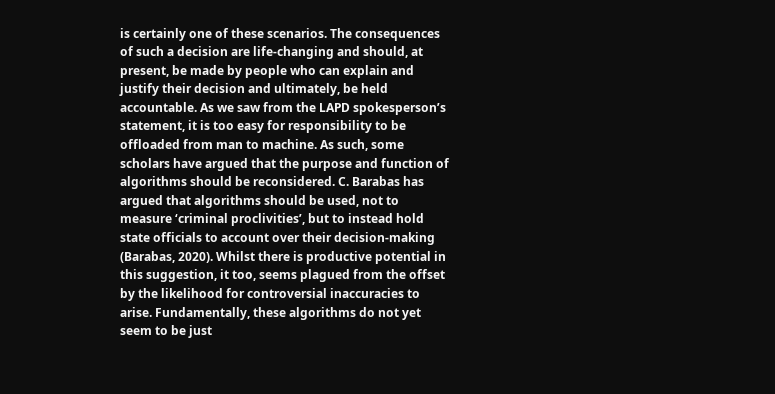is certainly one of these scenarios. The consequences of such a decision are life-changing and should, at present, be made by people who can explain and justify their decision and ultimately, be held accountable. As we saw from the LAPD spokesperson’s statement, it is too easy for responsibility to be offloaded from man to machine. As such, some scholars have argued that the purpose and function of algorithms should be reconsidered. C. Barabas has argued that algorithms should be used, not to measure ‘criminal proclivities’, but to instead hold state officials to account over their decision-making (Barabas, 2020). Whilst there is productive potential in this suggestion, it too, seems plagued from the offset by the likelihood for controversial inaccuracies to arise. Fundamentally, these algorithms do not yet seem to be just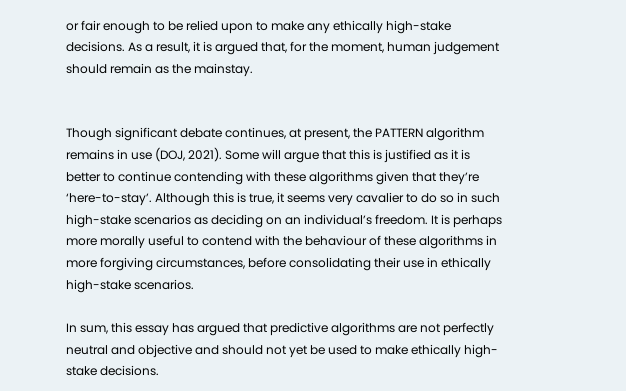or fair enough to be relied upon to make any ethically high-stake decisions. As a result, it is argued that, for the moment, human judgement should remain as the mainstay.


Though significant debate continues, at present, the PATTERN algorithm remains in use (DOJ, 2021). Some will argue that this is justified as it is better to continue contending with these algorithms given that they’re ‘here-to-stay’. Although this is true, it seems very cavalier to do so in such high-stake scenarios as deciding on an individual’s freedom. It is perhaps more morally useful to contend with the behaviour of these algorithms in more forgiving circumstances, before consolidating their use in ethically high-stake scenarios.

In sum, this essay has argued that predictive algorithms are not perfectly neutral and objective and should not yet be used to make ethically high-stake decisions.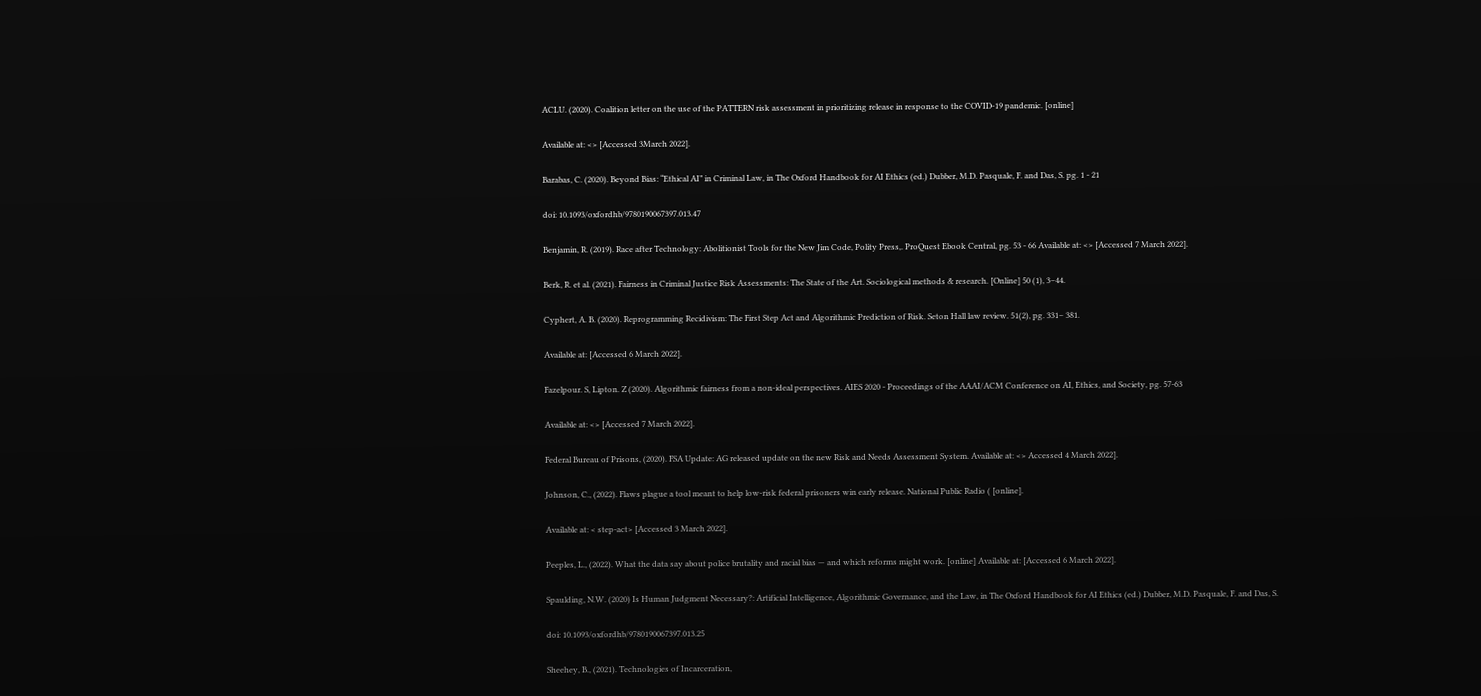ACLU. (2020). Coalition letter on the use of the PATTERN risk assessment in prioritizing release in response to the COVID-19 pandemic. [online]

Available at: <> [Accessed 3March 2022].

Barabas, C. (2020). Beyond Bias: “Ethical AI” in Criminal Law, in The Oxford Handbook for AI Ethics (ed.) Dubber, M.D. Pasquale, F. and Das, S. pg. 1 - 21

doi: 10.1093/oxfordhb/9780190067397.013.47

Benjamin, R. (2019). Race after Technology: Abolitionist Tools for the New Jim Code, Polity Press,. ProQuest Ebook Central, pg. 53 - 66 Available at: <> [Accessed 7 March 2022].

Berk, R. et al. (2021). Fairness in Criminal Justice Risk Assessments: The State of the Art. Sociological methods & research. [Online] 50 (1), 3–44.

Cyphert, A. B. (2020). Reprogramming Recidivism: The First Step Act and Algorithmic Prediction of Risk. Seton Hall law review. 51(2), pg. 331– 381.

Available at: [Accessed 6 March 2022].

Fazelpour. S, Lipton. Z (2020). Algorithmic fairness from a non-ideal perspectives. AIES 2020 - Proceedings of the AAAI/ACM Conference on AI, Ethics, and Society, pg. 57-63

Available at: <> [Accessed 7 March 2022].

Federal Bureau of Prisons, (2020). FSA Update: AG released update on the new Risk and Needs Assessment System. Available at: <> Accessed 4 March 2022].

Johnson, C., (2022). Flaws plague a tool meant to help low-risk federal prisoners win early release. National Public Radio ( [online].

Available at: < step-act> [Accessed 3 March 2022].

Peeples, L., (2022). What the data say about police brutality and racial bias — and which reforms might work. [online] Available at: [Accessed 6 March 2022].

Spaulding, N.W. (2020) Is Human Judgment Necessary?: Artificial Intelligence, Algorithmic Governance, and the Law, in The Oxford Handbook for AI Ethics (ed.) Dubber, M.D. Pasquale, F. and Das, S.

doi: 10.1093/oxfordhb/9780190067397.013.25

Sheehey, B., (2021). Technologies of Incarceration,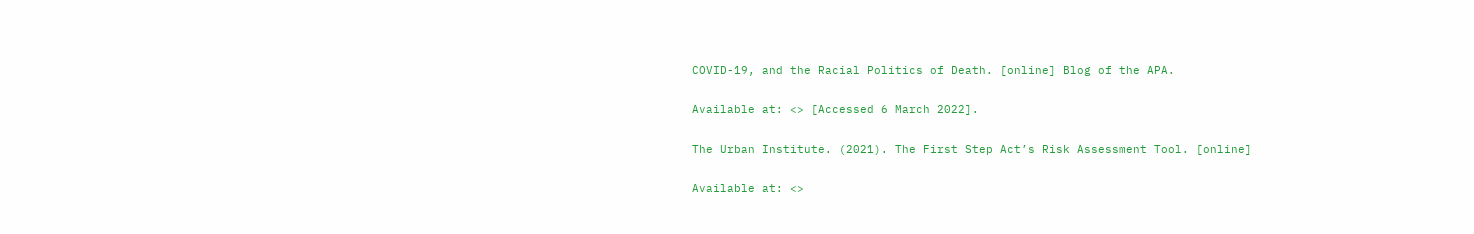COVID-19, and the Racial Politics of Death. [online] Blog of the APA.

Available at: <> [Accessed 6 March 2022].

The Urban Institute. (2021). The First Step Act’s Risk Assessment Tool. [online]

Available at: <>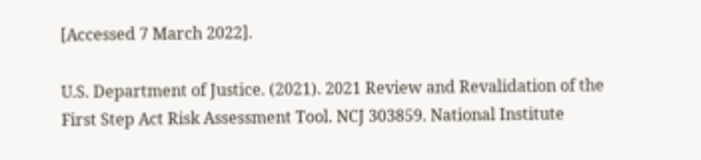[Accessed 7 March 2022].

U.S. Department of Justice. (2021). 2021 Review and Revalidation of the First Step Act Risk Assessment Tool. NCJ 303859. National Institute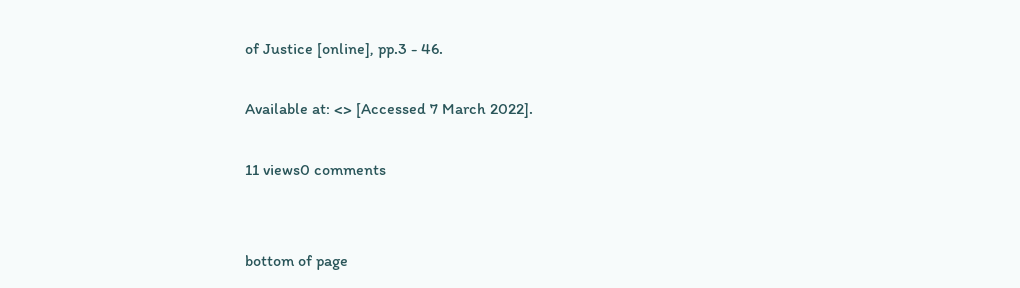of Justice [online], pp.3 - 46.

Available at: <> [Accessed 7 March 2022].

11 views0 comments


bottom of page